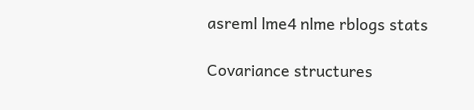asreml lme4 nlme rblogs stats

Covariance structures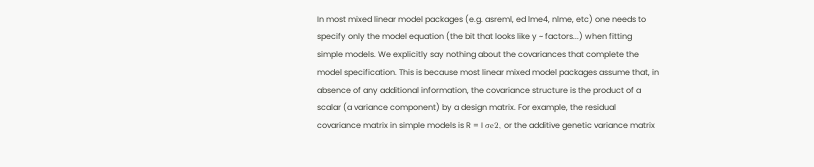In most mixed linear model packages (e.g. asreml, ed lme4, nlme, etc) one needs to specify only the model equation (the bit that looks like y ~ factors...) when fitting simple models. We explicitly say nothing about the covariances that complete the model specification. This is because most linear mixed model packages assume that, in absence of any additional information, the covariance structure is the product of a scalar (a variance component) by a design matrix. For example, the residual covariance matrix in simple models is R = I σe2, or the additive genetic variance matrix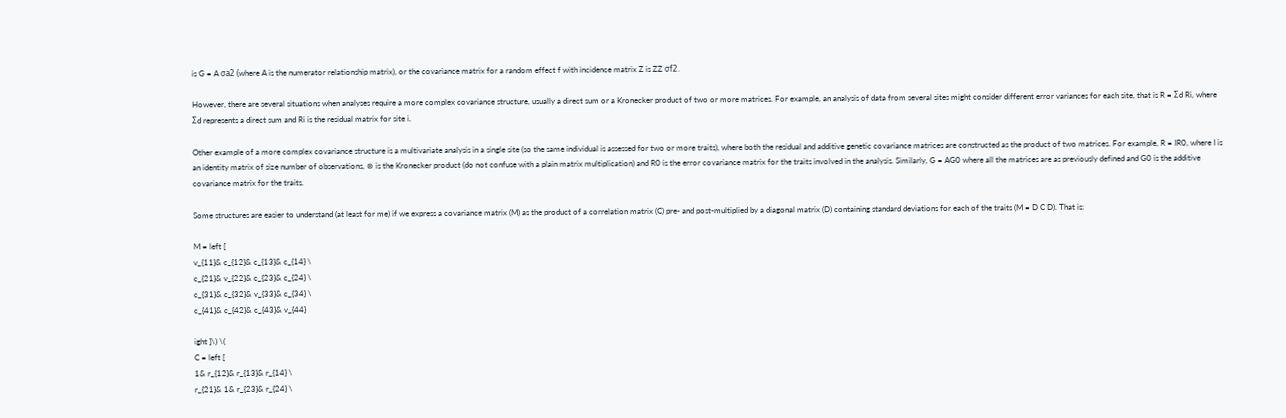is G = A σa2 (where A is the numerator relationship matrix), or the covariance matrix for a random effect f with incidence matrix Z is ZZ σf2.

However, there are several situations when analyses require a more complex covariance structure, usually a direct sum or a Kronecker product of two or more matrices. For example, an analysis of data from several sites might consider different error variances for each site, that is R = Σd Ri, where Σd represents a direct sum and Ri is the residual matrix for site i.

Other example of a more complex covariance structure is a multivariate analysis in a single site (so the same individual is assessed for two or more traits), where both the residual and additive genetic covariance matrices are constructed as the product of two matrices. For example, R = IR0, where I is an identity matrix of size number of observations, ⊗ is the Kronecker product (do not confuse with a plain matrix multiplication) and R0 is the error covariance matrix for the traits involved in the analysis. Similarly, G = AG0 where all the matrices are as previously defined and G0 is the additive covariance matrix for the traits.

Some structures are easier to understand (at least for me) if we express a covariance matrix (M) as the product of a correlation matrix (C) pre- and post-multiplied by a diagonal matrix (D) containing standard deviations for each of the traits (M = D C D). That is:

M = left [
v_{11}& c_{12}& c_{13}& c_{14} \
c_{21}& v_{22}& c_{23}& c_{24} \
c_{31}& c_{32}& v_{33}& c_{34} \
c_{41}& c_{42}& c_{43}& v_{44}

ight ]\) \(
C = left [
1& r_{12}& r_{13}& r_{14} \
r_{21}& 1& r_{23}& r_{24} \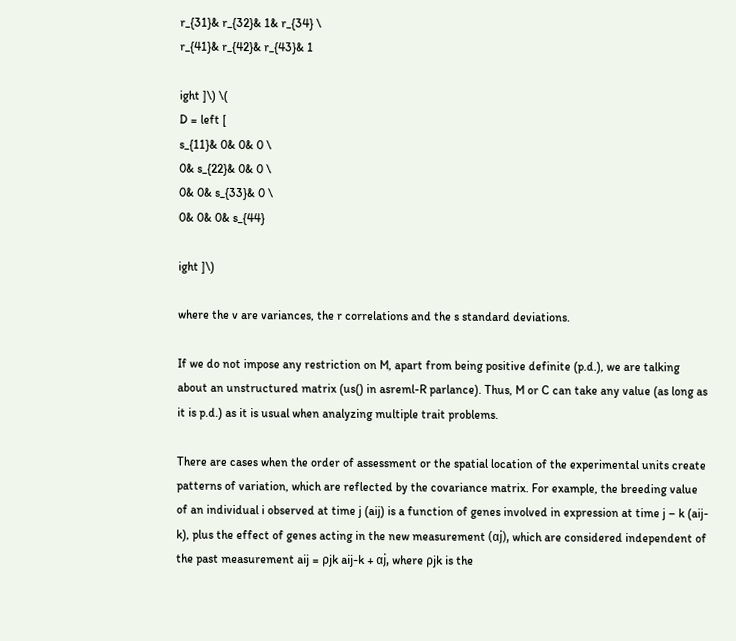r_{31}& r_{32}& 1& r_{34} \
r_{41}& r_{42}& r_{43}& 1

ight ]\) \(
D = left [
s_{11}& 0& 0& 0 \
0& s_{22}& 0& 0 \
0& 0& s_{33}& 0 \
0& 0& 0& s_{44}

ight ]\)

where the v are variances, the r correlations and the s standard deviations.

If we do not impose any restriction on M, apart from being positive definite (p.d.), we are talking about an unstructured matrix (us() in asreml-R parlance). Thus, M or C can take any value (as long as it is p.d.) as it is usual when analyzing multiple trait problems.

There are cases when the order of assessment or the spatial location of the experimental units create patterns of variation, which are reflected by the covariance matrix. For example, the breeding value of an individual i observed at time j (aij) is a function of genes involved in expression at time j – k (aij-k), plus the effect of genes acting in the new measurement (αj), which are considered independent of the past measurement aij = ρjk aij-k + αj, where ρjk is the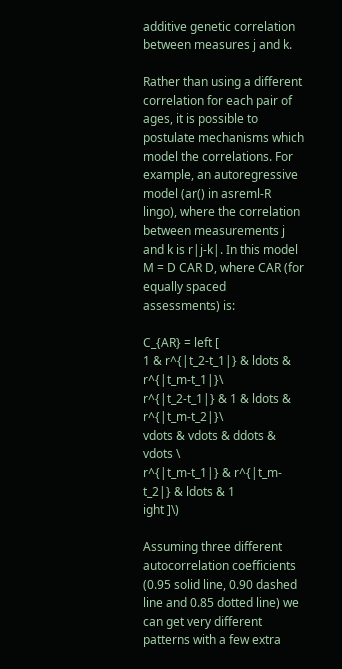additive genetic correlation between measures j and k.

Rather than using a different correlation for each pair of ages, it is possible to postulate mechanisms which model the correlations. For example, an autoregressive model (ar() in asreml-R lingo), where the correlation between measurements j and k is r|j-k|. In this model M = D CAR D, where CAR (for equally spaced assessments) is:

C_{AR} = left [
1 & r^{|t_2-t_1|} & ldots & r^{|t_m-t_1|}\
r^{|t_2-t_1|} & 1 & ldots & r^{|t_m-t_2|}\
vdots & vdots & ddots & vdots \
r^{|t_m-t_1|} & r^{|t_m-t_2|} & ldots & 1
ight ]\)

Assuming three different autocorrelation coefficients (0.95 solid line, 0.90 dashed line and 0.85 dotted line) we can get very different patterns with a few extra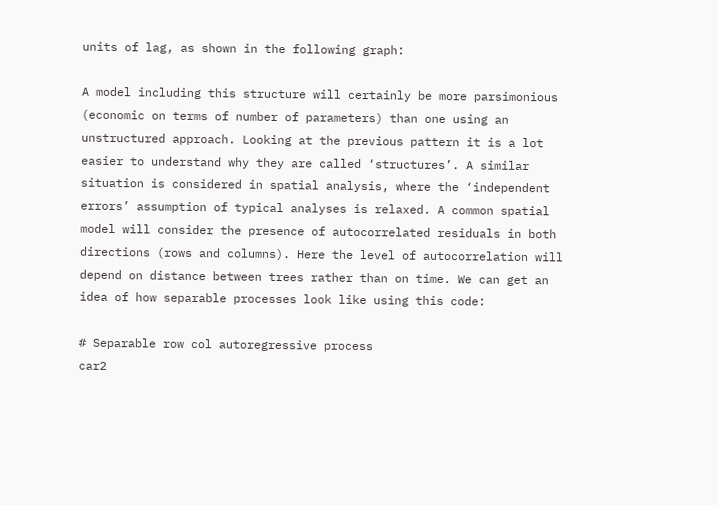units of lag, as shown in the following graph:

A model including this structure will certainly be more parsimonious (economic on terms of number of parameters) than one using an unstructured approach. Looking at the previous pattern it is a lot easier to understand why they are called ‘structures’. A similar situation is considered in spatial analysis, where the ‘independent errors’ assumption of typical analyses is relaxed. A common spatial model will consider the presence of autocorrelated residuals in both directions (rows and columns). Here the level of autocorrelation will depend on distance between trees rather than on time. We can get an idea of how separable processes look like using this code:

# Separable row col autoregressive process
car2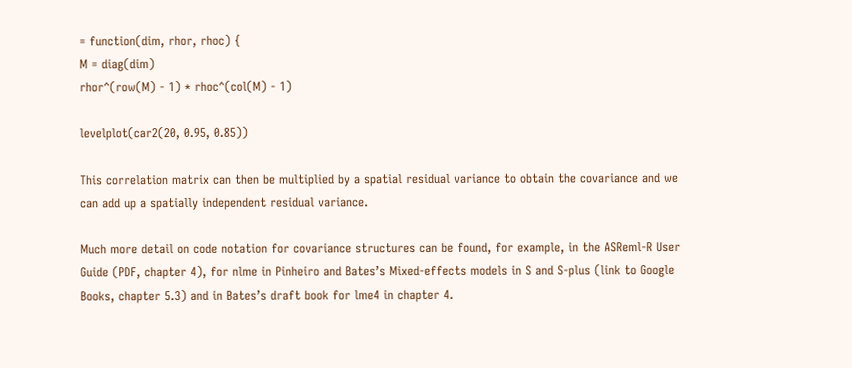= function(dim, rhor, rhoc) {
M = diag(dim)
rhor^(row(M) - 1) * rhoc^(col(M) - 1)

levelplot(car2(20, 0.95, 0.85))

This correlation matrix can then be multiplied by a spatial residual variance to obtain the covariance and we can add up a spatially independent residual variance.

Much more detail on code notation for covariance structures can be found, for example, in the ASReml-R User Guide (PDF, chapter 4), for nlme in Pinheiro and Bates’s Mixed-effects models in S and S-plus (link to Google Books, chapter 5.3) and in Bates’s draft book for lme4 in chapter 4.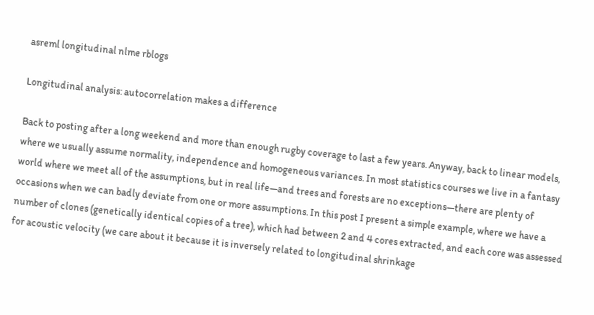asreml longitudinal nlme rblogs

Longitudinal analysis: autocorrelation makes a difference

Back to posting after a long weekend and more than enough rugby coverage to last a few years. Anyway, back to linear models, where we usually assume normality, independence and homogeneous variances. In most statistics courses we live in a fantasy world where we meet all of the assumptions, but in real life—and trees and forests are no exceptions—there are plenty of occasions when we can badly deviate from one or more assumptions. In this post I present a simple example, where we have a number of clones (genetically identical copies of a tree), which had between 2 and 4 cores extracted, and each core was assessed for acoustic velocity (we care about it because it is inversely related to longitudinal shrinkage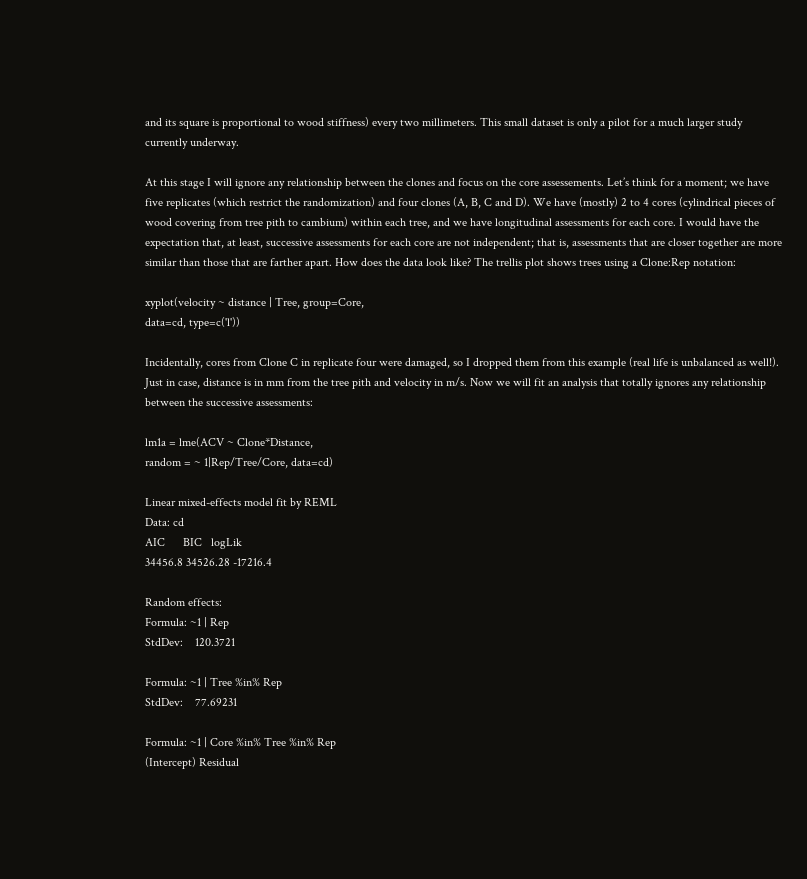and its square is proportional to wood stiffness) every two millimeters. This small dataset is only a pilot for a much larger study currently underway.

At this stage I will ignore any relationship between the clones and focus on the core assessements. Let’s think for a moment; we have five replicates (which restrict the randomization) and four clones (A, B, C and D). We have (mostly) 2 to 4 cores (cylindrical pieces of wood covering from tree pith to cambium) within each tree, and we have longitudinal assessments for each core. I would have the expectation that, at least, successive assessments for each core are not independent; that is, assessments that are closer together are more similar than those that are farther apart. How does the data look like? The trellis plot shows trees using a Clone:Rep notation:

xyplot(velocity ~ distance | Tree, group=Core,
data=cd, type=c('l'))

Incidentally, cores from Clone C in replicate four were damaged, so I dropped them from this example (real life is unbalanced as well!). Just in case, distance is in mm from the tree pith and velocity in m/s. Now we will fit an analysis that totally ignores any relationship between the successive assessments:

lm1a = lme(ACV ~ Clone*Distance,
random = ~ 1|Rep/Tree/Core, data=cd)

Linear mixed-effects model fit by REML
Data: cd
AIC      BIC   logLik
34456.8 34526.28 -17216.4

Random effects:
Formula: ~1 | Rep
StdDev:    120.3721

Formula: ~1 | Tree %in% Rep
StdDev:    77.69231

Formula: ~1 | Core %in% Tree %in% Rep
(Intercept) Residual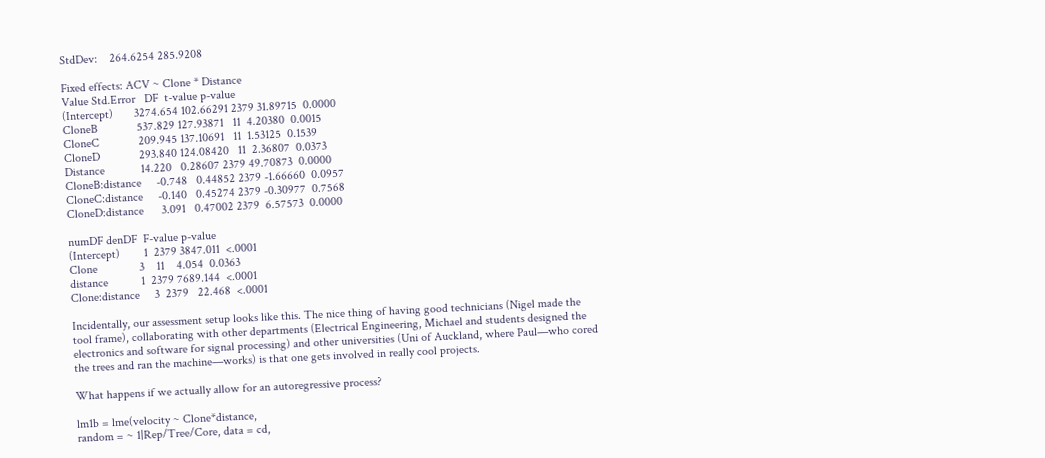StdDev:    264.6254 285.9208

Fixed effects: ACV ~ Clone * Distance
Value Std.Error   DF  t-value p-value
(Intercept)       3274.654 102.66291 2379 31.89715  0.0000
CloneB             537.829 127.93871   11  4.20380  0.0015
CloneC             209.945 137.10691   11  1.53125  0.1539
CloneD             293.840 124.08420   11  2.36807  0.0373
Distance            14.220   0.28607 2379 49.70873  0.0000
CloneB:distance     -0.748   0.44852 2379 -1.66660  0.0957
CloneC:distance     -0.140   0.45274 2379 -0.30977  0.7568
CloneD:distance      3.091   0.47002 2379  6.57573  0.0000

numDF denDF  F-value p-value
(Intercept)        1  2379 3847.011  <.0001
Clone              3    11    4.054  0.0363
distance           1  2379 7689.144  <.0001
Clone:distance     3  2379   22.468  <.0001

Incidentally, our assessment setup looks like this. The nice thing of having good technicians (Nigel made the tool frame), collaborating with other departments (Electrical Engineering, Michael and students designed the electronics and software for signal processing) and other universities (Uni of Auckland, where Paul—who cored the trees and ran the machine—works) is that one gets involved in really cool projects.

What happens if we actually allow for an autoregressive process?

lm1b = lme(velocity ~ Clone*distance,
random = ~ 1|Rep/Tree/Core, data = cd,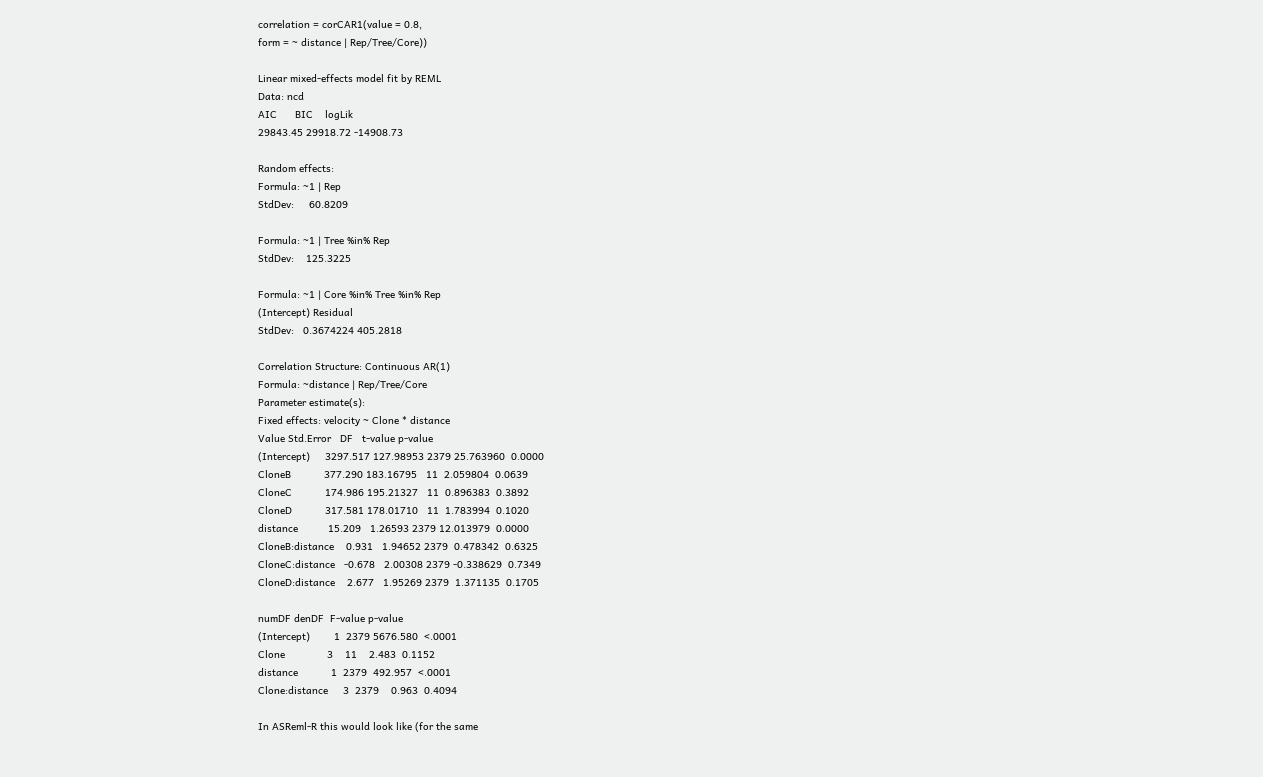correlation = corCAR1(value = 0.8,
form = ~ distance | Rep/Tree/Core))

Linear mixed-effects model fit by REML
Data: ncd
AIC      BIC    logLik
29843.45 29918.72 -14908.73

Random effects:
Formula: ~1 | Rep
StdDev:     60.8209

Formula: ~1 | Tree %in% Rep
StdDev:    125.3225

Formula: ~1 | Core %in% Tree %in% Rep
(Intercept) Residual
StdDev:   0.3674224 405.2818

Correlation Structure: Continuous AR(1)
Formula: ~distance | Rep/Tree/Core
Parameter estimate(s):
Fixed effects: velocity ~ Clone * distance
Value Std.Error   DF   t-value p-value
(Intercept)     3297.517 127.98953 2379 25.763960  0.0000
CloneB           377.290 183.16795   11  2.059804  0.0639
CloneC           174.986 195.21327   11  0.896383  0.3892
CloneD           317.581 178.01710   11  1.783994  0.1020
distance          15.209   1.26593 2379 12.013979  0.0000
CloneB:distance    0.931   1.94652 2379  0.478342  0.6325
CloneC:distance   -0.678   2.00308 2379 -0.338629  0.7349
CloneD:distance    2.677   1.95269 2379  1.371135  0.1705

numDF denDF  F-value p-value
(Intercept)        1  2379 5676.580  <.0001
Clone              3    11    2.483  0.1152
distance           1  2379  492.957  <.0001
Clone:distance     3  2379    0.963  0.4094

In ASReml-R this would look like (for the same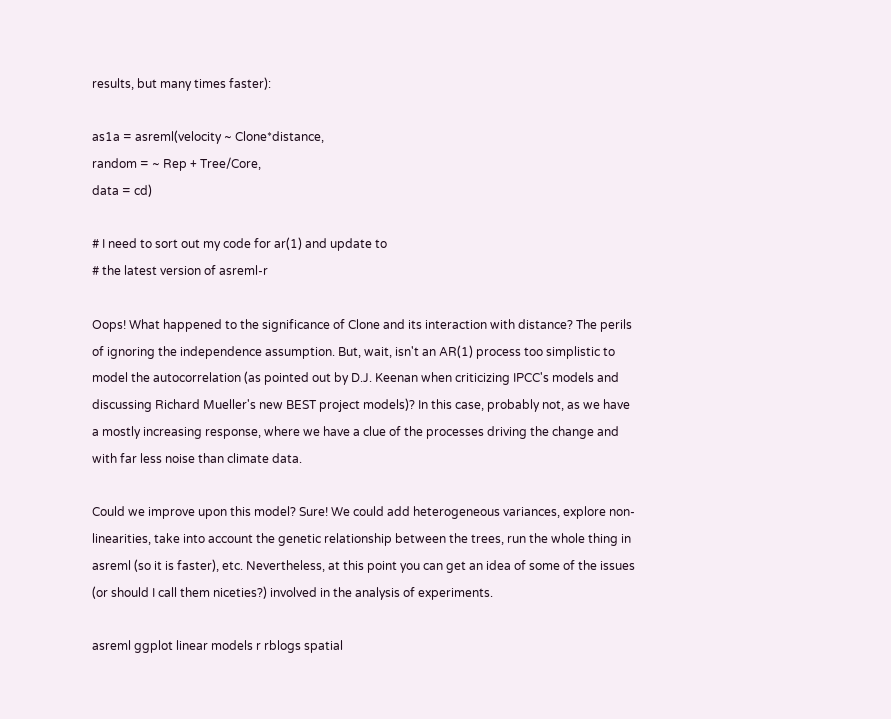results, but many times faster):

as1a = asreml(velocity ~ Clone*distance,
random = ~ Rep + Tree/Core,
data = cd)

# I need to sort out my code for ar(1) and update to
# the latest version of asreml-r

Oops! What happened to the significance of Clone and its interaction with distance? The perils of ignoring the independence assumption. But, wait, isn't an AR(1) process too simplistic to model the autocorrelation (as pointed out by D.J. Keenan when criticizing IPCC's models and discussing Richard Mueller's new BEST project models)? In this case, probably not, as we have a mostly increasing response, where we have a clue of the processes driving the change and with far less noise than climate data.

Could we improve upon this model? Sure! We could add heterogeneous variances, explore non-linearities, take into account the genetic relationship between the trees, run the whole thing in asreml (so it is faster), etc. Nevertheless, at this point you can get an idea of some of the issues (or should I call them niceties?) involved in the analysis of experiments.

asreml ggplot linear models r rblogs spatial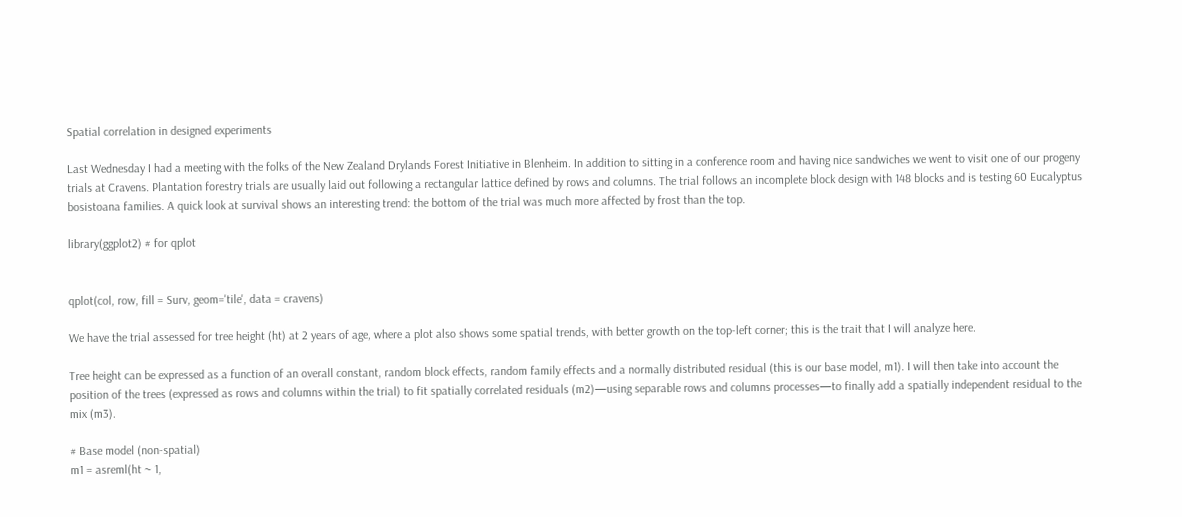Spatial correlation in designed experiments

Last Wednesday I had a meeting with the folks of the New Zealand Drylands Forest Initiative in Blenheim. In addition to sitting in a conference room and having nice sandwiches we went to visit one of our progeny trials at Cravens. Plantation forestry trials are usually laid out following a rectangular lattice defined by rows and columns. The trial follows an incomplete block design with 148 blocks and is testing 60 Eucalyptus bosistoana families. A quick look at survival shows an interesting trend: the bottom of the trial was much more affected by frost than the top.

library(ggplot2) # for qplot


qplot(col, row, fill = Surv, geom='tile', data = cravens)

We have the trial assessed for tree height (ht) at 2 years of age, where a plot also shows some spatial trends, with better growth on the top-left corner; this is the trait that I will analyze here.

Tree height can be expressed as a function of an overall constant, random block effects, random family effects and a normally distributed residual (this is our base model, m1). I will then take into account the position of the trees (expressed as rows and columns within the trial) to fit spatially correlated residuals (m2)—using separable rows and columns processes—to finally add a spatially independent residual to the mix (m3).

# Base model (non-spatial)
m1 = asreml(ht ~ 1,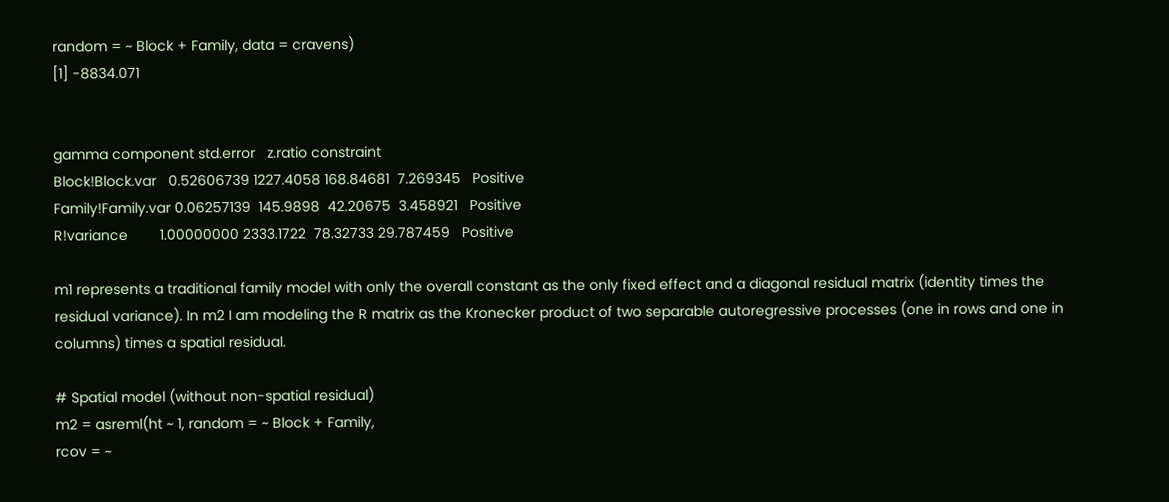random = ~ Block + Family, data = cravens)
[1] -8834.071


gamma component std.error   z.ratio constraint
Block!Block.var   0.52606739 1227.4058 168.84681  7.269345   Positive
Family!Family.var 0.06257139  145.9898  42.20675  3.458921   Positive
R!variance        1.00000000 2333.1722  78.32733 29.787459   Positive

m1 represents a traditional family model with only the overall constant as the only fixed effect and a diagonal residual matrix (identity times the residual variance). In m2 I am modeling the R matrix as the Kronecker product of two separable autoregressive processes (one in rows and one in columns) times a spatial residual.

# Spatial model (without non-spatial residual)
m2 = asreml(ht ~ 1, random = ~ Block + Family,
rcov = ~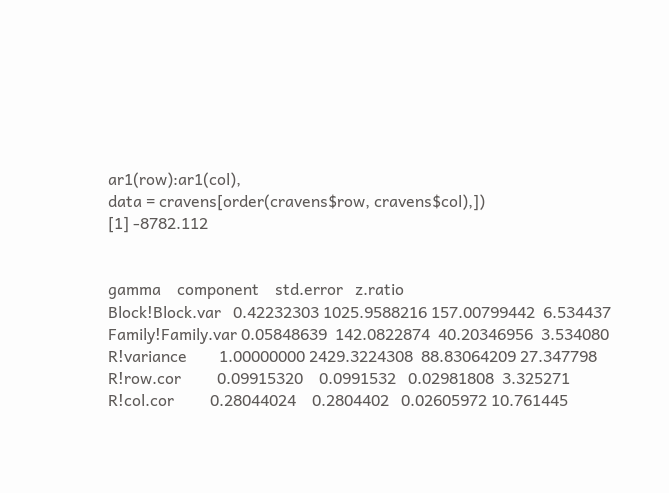ar1(row):ar1(col),
data = cravens[order(cravens$row, cravens$col),])
[1] -8782.112


gamma    component    std.error   z.ratio
Block!Block.var   0.42232303 1025.9588216 157.00799442  6.534437
Family!Family.var 0.05848639  142.0822874  40.20346956  3.534080
R!variance        1.00000000 2429.3224308  88.83064209 27.347798
R!row.cor         0.09915320    0.0991532   0.02981808  3.325271
R!col.cor         0.28044024    0.2804402   0.02605972 10.761445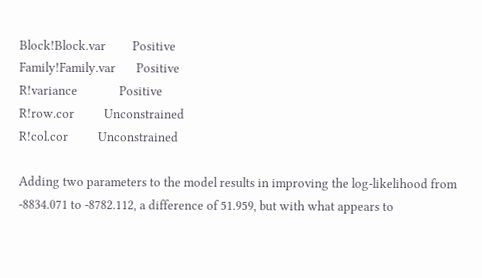Block!Block.var         Positive
Family!Family.var       Positive
R!variance              Positive
R!row.cor          Unconstrained
R!col.cor          Unconstrained

Adding two parameters to the model results in improving the log-likelihood from -8834.071 to -8782.112, a difference of 51.959, but with what appears to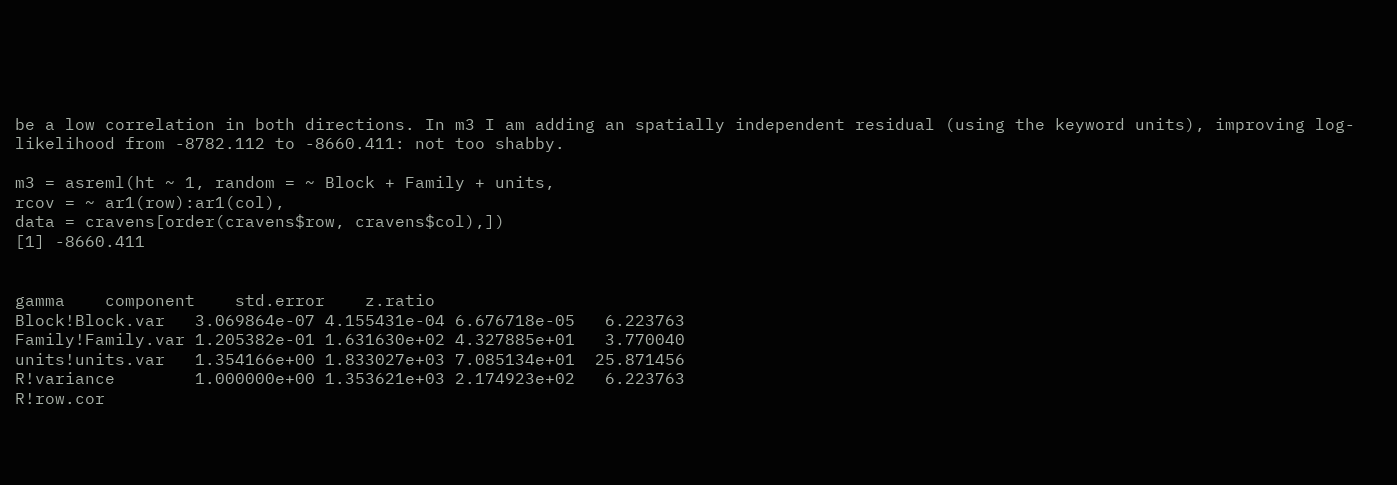be a low correlation in both directions. In m3 I am adding an spatially independent residual (using the keyword units), improving log-likelihood from -8782.112 to -8660.411: not too shabby.

m3 = asreml(ht ~ 1, random = ~ Block + Family + units,
rcov = ~ ar1(row):ar1(col),
data = cravens[order(cravens$row, cravens$col),])
[1] -8660.411


gamma    component    std.error    z.ratio
Block!Block.var   3.069864e-07 4.155431e-04 6.676718e-05   6.223763
Family!Family.var 1.205382e-01 1.631630e+02 4.327885e+01   3.770040
units!units.var   1.354166e+00 1.833027e+03 7.085134e+01  25.871456
R!variance        1.000000e+00 1.353621e+03 2.174923e+02   6.223763
R!row.cor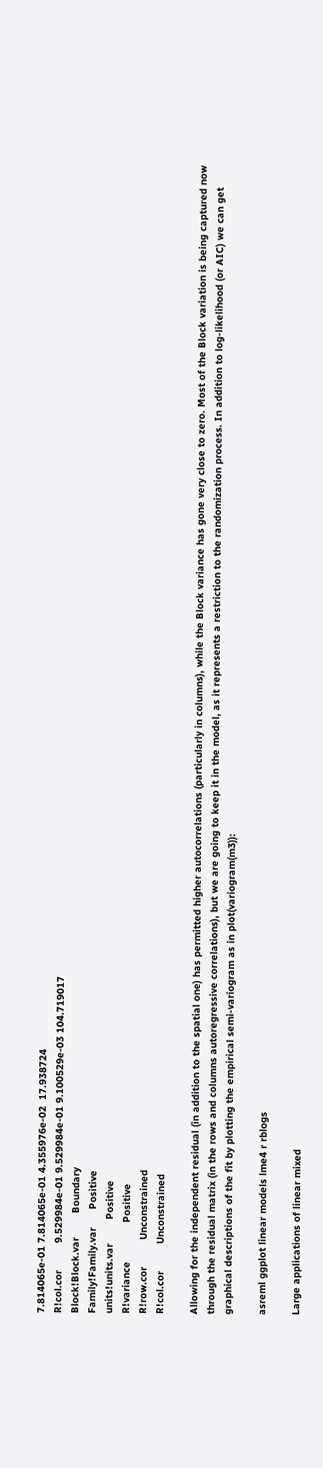7.814065e-01 7.814065e-01 4.355976e-02  17.938724
R!col.cor         9.529984e-01 9.529984e-01 9.100529e-03 104.719017
Block!Block.var        Boundary
Family!Family.var      Positive
units!units.var        Positive
R!variance             Positive
R!row.cor         Unconstrained
R!col.cor         Unconstrained

Allowing for the independent residual (in addition to the spatial one) has permitted higher autocorrelations (particularly in columns), while the Block variance has gone very close to zero. Most of the Block variation is being captured now through the residual matrix (in the rows and columns autoregressive correlations), but we are going to keep it in the model, as it represents a restriction to the randomization process. In addition to log-likelihood (or AIC) we can get graphical descriptions of the fit by plotting the empirical semi-variogram as in plot(variogram(m3)):

asreml ggplot linear models lme4 r rblogs

Large applications of linear mixed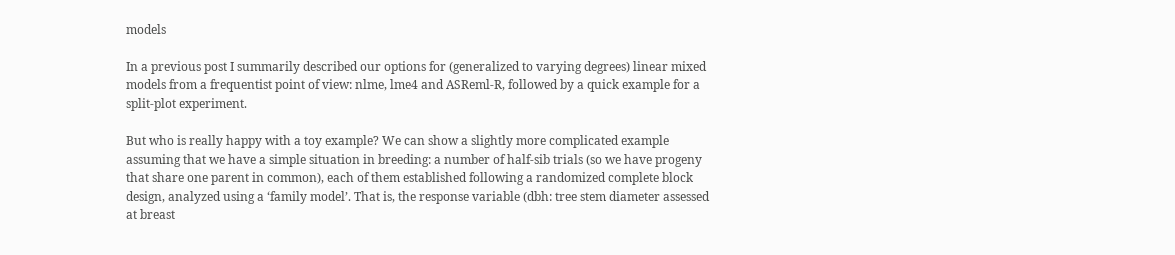models

In a previous post I summarily described our options for (generalized to varying degrees) linear mixed models from a frequentist point of view: nlme, lme4 and ASReml-R, followed by a quick example for a split-plot experiment.

But who is really happy with a toy example? We can show a slightly more complicated example assuming that we have a simple situation in breeding: a number of half-sib trials (so we have progeny that share one parent in common), each of them established following a randomized complete block design, analyzed using a ‘family model’. That is, the response variable (dbh: tree stem diameter assessed at breast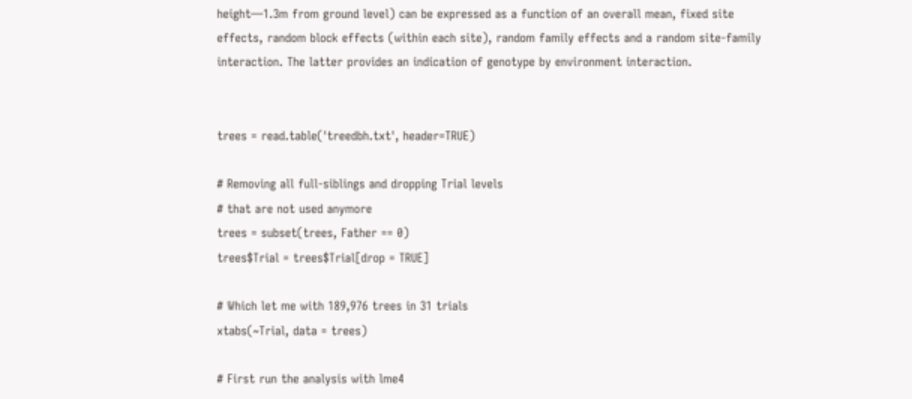height—1.3m from ground level) can be expressed as a function of an overall mean, fixed site effects, random block effects (within each site), random family effects and a random site-family interaction. The latter provides an indication of genotype by environment interaction.


trees = read.table('treedbh.txt', header=TRUE)

# Removing all full-siblings and dropping Trial levels
# that are not used anymore
trees = subset(trees, Father == 0)
trees$Trial = trees$Trial[drop = TRUE]

# Which let me with 189,976 trees in 31 trials
xtabs(~Trial, data = trees)

# First run the analysis with lme4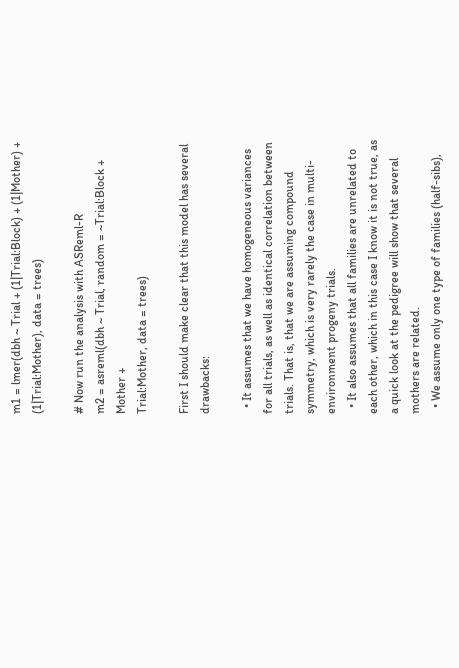m1 = lmer(dbh ~ Trial + (1|Trial:Block) + (1|Mother) +
(1|Trial:Mother), data = trees)

# Now run the analysis with ASReml-R
m2 = asreml(dbh ~ Trial, random = ~Trial:Block + Mother +
Trial:Mother, data = trees)

First I should make clear that this model has several drawbacks:

  • It assumes that we have homogeneous variances for all trials, as well as identical correlation between trials. That is, that we are assuming compound symmetry, which is very rarely the case in multi-environment progeny trials.
  • It also assumes that all families are unrelated to each other, which in this case I know it is not true, as a quick look at the pedigree will show that several mothers are related.
  • We assume only one type of families (half-sibs),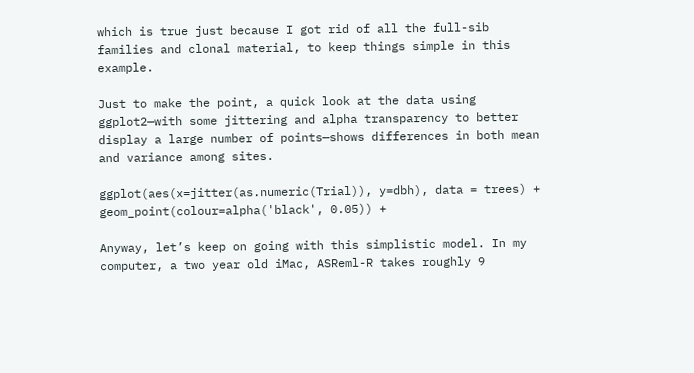which is true just because I got rid of all the full-sib families and clonal material, to keep things simple in this example.

Just to make the point, a quick look at the data using ggplot2—with some jittering and alpha transparency to better display a large number of points—shows differences in both mean and variance among sites.

ggplot(aes(x=jitter(as.numeric(Trial)), y=dbh), data = trees) +
geom_point(colour=alpha('black', 0.05)) +

Anyway, let’s keep on going with this simplistic model. In my computer, a two year old iMac, ASReml-R takes roughly 9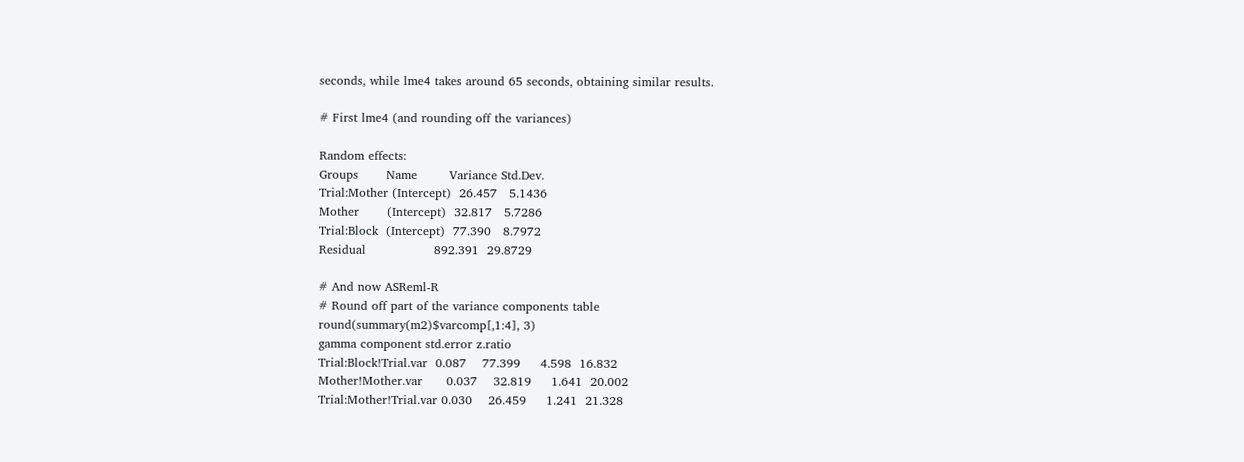seconds, while lme4 takes around 65 seconds, obtaining similar results.

# First lme4 (and rounding off the variances)

Random effects:
Groups       Name        Variance Std.Dev.
Trial:Mother (Intercept)  26.457   5.1436
Mother       (Intercept)  32.817   5.7286
Trial:Block  (Intercept)  77.390   8.7972
Residual                 892.391  29.8729

# And now ASReml-R
# Round off part of the variance components table
round(summary(m2)$varcomp[,1:4], 3)
gamma component std.error z.ratio
Trial:Block!Trial.var  0.087    77.399     4.598  16.832
Mother!Mother.var      0.037    32.819     1.641  20.002
Trial:Mother!Trial.var 0.030    26.459     1.241  21.328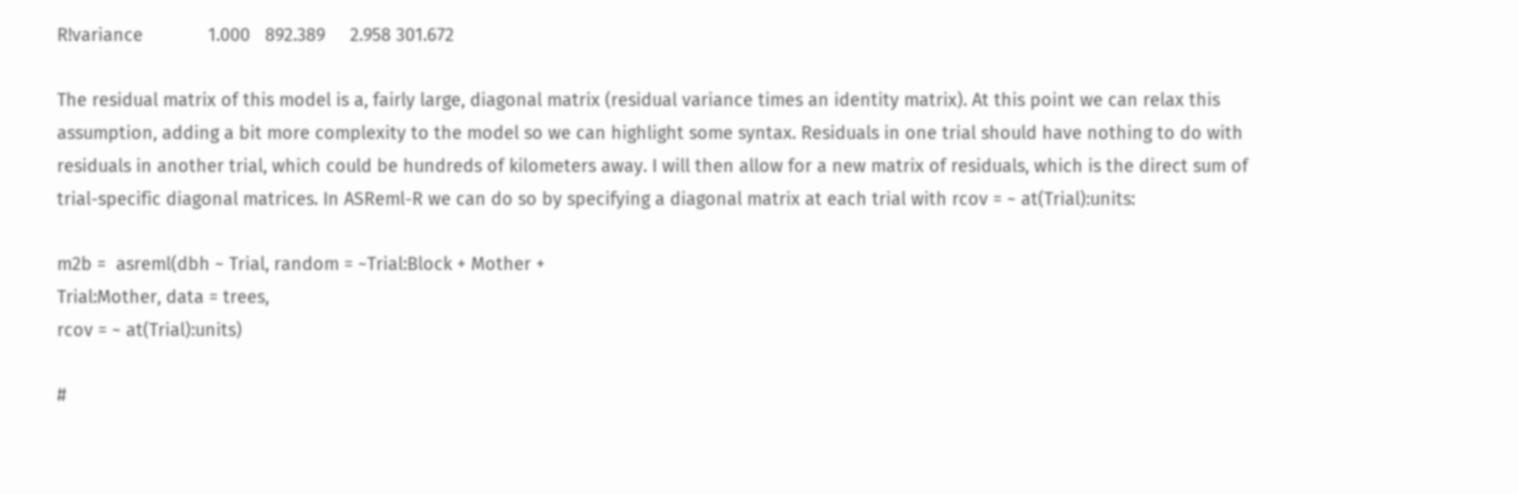R!variance             1.000   892.389     2.958 301.672

The residual matrix of this model is a, fairly large, diagonal matrix (residual variance times an identity matrix). At this point we can relax this assumption, adding a bit more complexity to the model so we can highlight some syntax. Residuals in one trial should have nothing to do with residuals in another trial, which could be hundreds of kilometers away. I will then allow for a new matrix of residuals, which is the direct sum of trial-specific diagonal matrices. In ASReml-R we can do so by specifying a diagonal matrix at each trial with rcov = ~ at(Trial):units:

m2b =  asreml(dbh ~ Trial, random = ~Trial:Block + Mother +
Trial:Mother, data = trees,
rcov = ~ at(Trial):units)

#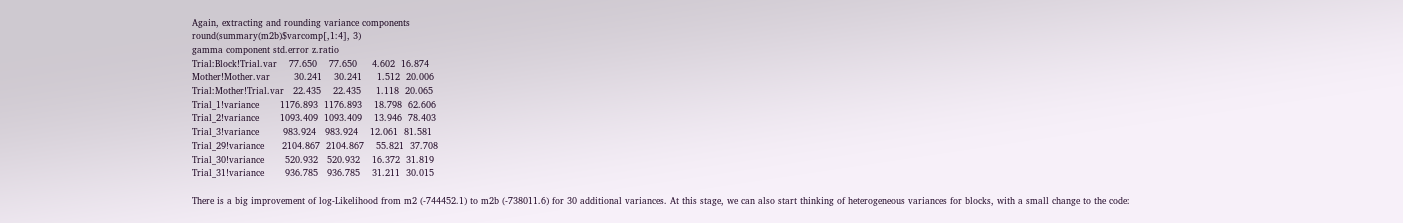Again, extracting and rounding variance components
round(summary(m2b)$varcomp[,1:4], 3)
gamma component std.error z.ratio
Trial:Block!Trial.var    77.650    77.650     4.602  16.874
Mother!Mother.var        30.241    30.241     1.512  20.006
Trial:Mother!Trial.var   22.435    22.435     1.118  20.065
Trial_1!variance       1176.893  1176.893    18.798  62.606
Trial_2!variance       1093.409  1093.409    13.946  78.403
Trial_3!variance        983.924   983.924    12.061  81.581
Trial_29!variance      2104.867  2104.867    55.821  37.708
Trial_30!variance       520.932   520.932    16.372  31.819
Trial_31!variance       936.785   936.785    31.211  30.015

There is a big improvement of log-Likelihood from m2 (-744452.1) to m2b (-738011.6) for 30 additional variances. At this stage, we can also start thinking of heterogeneous variances for blocks, with a small change to the code: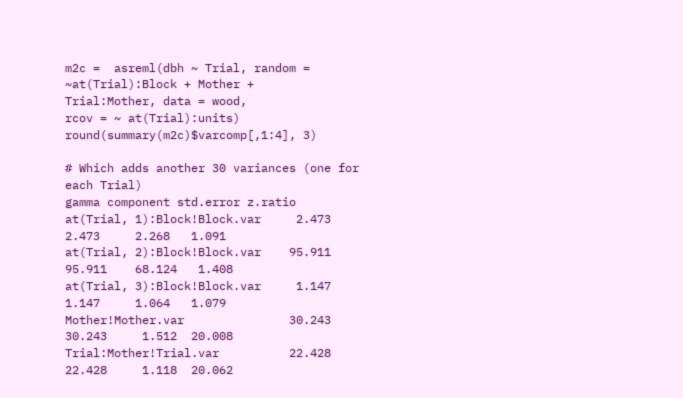m2c =  asreml(dbh ~ Trial, random = ~at(Trial):Block + Mother +
Trial:Mother, data = wood,
rcov = ~ at(Trial):units)
round(summary(m2c)$varcomp[,1:4], 3)

# Which adds another 30 variances (one for each Trial)
gamma component std.error z.ratio
at(Trial, 1):Block!Block.var     2.473     2.473     2.268   1.091
at(Trial, 2):Block!Block.var    95.911    95.911    68.124   1.408
at(Trial, 3):Block!Block.var     1.147     1.147     1.064   1.079
Mother!Mother.var               30.243    30.243     1.512  20.008
Trial:Mother!Trial.var          22.428    22.428     1.118  20.062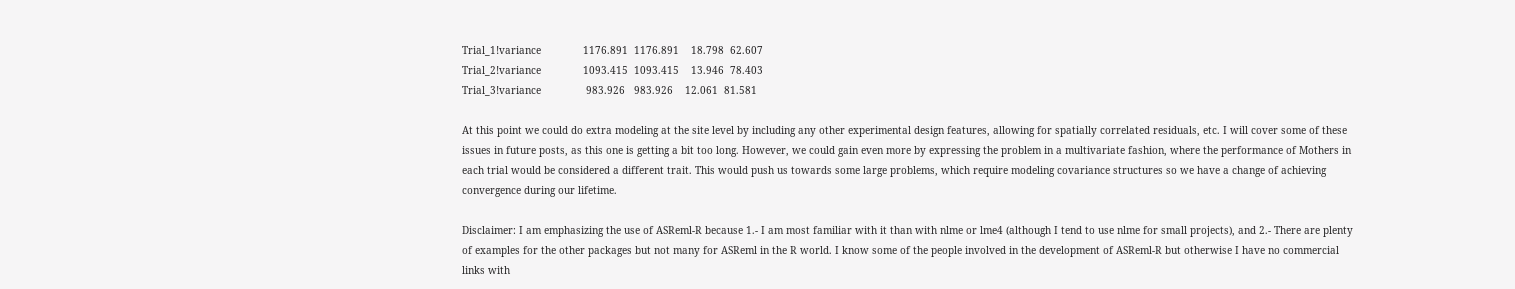Trial_1!variance              1176.891  1176.891    18.798  62.607
Trial_2!variance              1093.415  1093.415    13.946  78.403
Trial_3!variance               983.926   983.926    12.061  81.581

At this point we could do extra modeling at the site level by including any other experimental design features, allowing for spatially correlated residuals, etc. I will cover some of these issues in future posts, as this one is getting a bit too long. However, we could gain even more by expressing the problem in a multivariate fashion, where the performance of Mothers in each trial would be considered a different trait. This would push us towards some large problems, which require modeling covariance structures so we have a change of achieving convergence during our lifetime.

Disclaimer: I am emphasizing the use of ASReml-R because 1.- I am most familiar with it than with nlme or lme4 (although I tend to use nlme for small projects), and 2.- There are plenty of examples for the other packages but not many for ASReml in the R world. I know some of the people involved in the development of ASReml-R but otherwise I have no commercial links with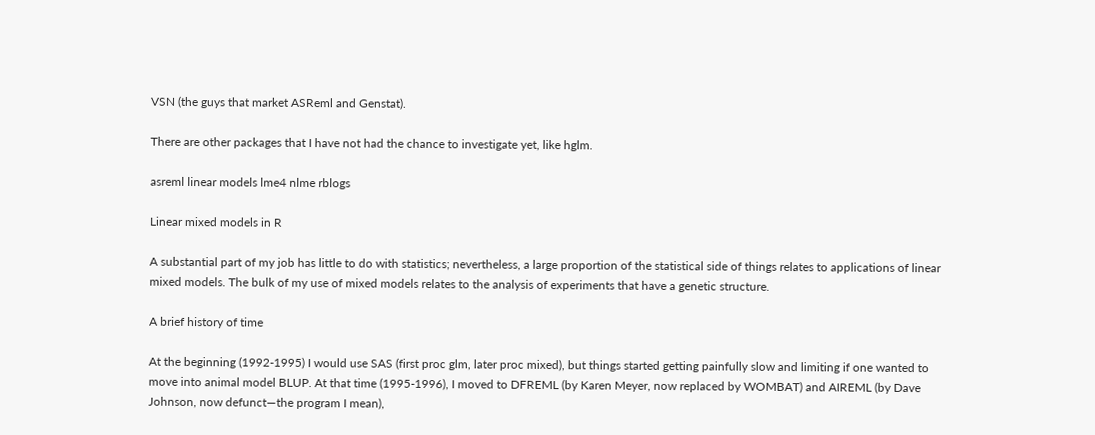VSN (the guys that market ASReml and Genstat).

There are other packages that I have not had the chance to investigate yet, like hglm.

asreml linear models lme4 nlme rblogs

Linear mixed models in R

A substantial part of my job has little to do with statistics; nevertheless, a large proportion of the statistical side of things relates to applications of linear mixed models. The bulk of my use of mixed models relates to the analysis of experiments that have a genetic structure.

A brief history of time

At the beginning (1992-1995) I would use SAS (first proc glm, later proc mixed), but things started getting painfully slow and limiting if one wanted to move into animal model BLUP. At that time (1995-1996), I moved to DFREML (by Karen Meyer, now replaced by WOMBAT) and AIREML (by Dave Johnson, now defunct—the program I mean),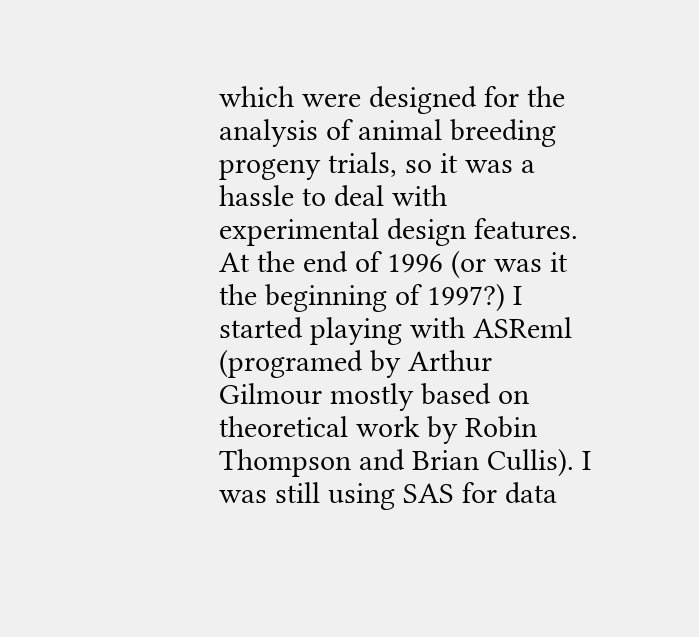which were designed for the analysis of animal breeding progeny trials, so it was a hassle to deal with experimental design features. At the end of 1996 (or was it the beginning of 1997?) I started playing with ASReml (programed by Arthur Gilmour mostly based on theoretical work by Robin Thompson and Brian Cullis). I was still using SAS for data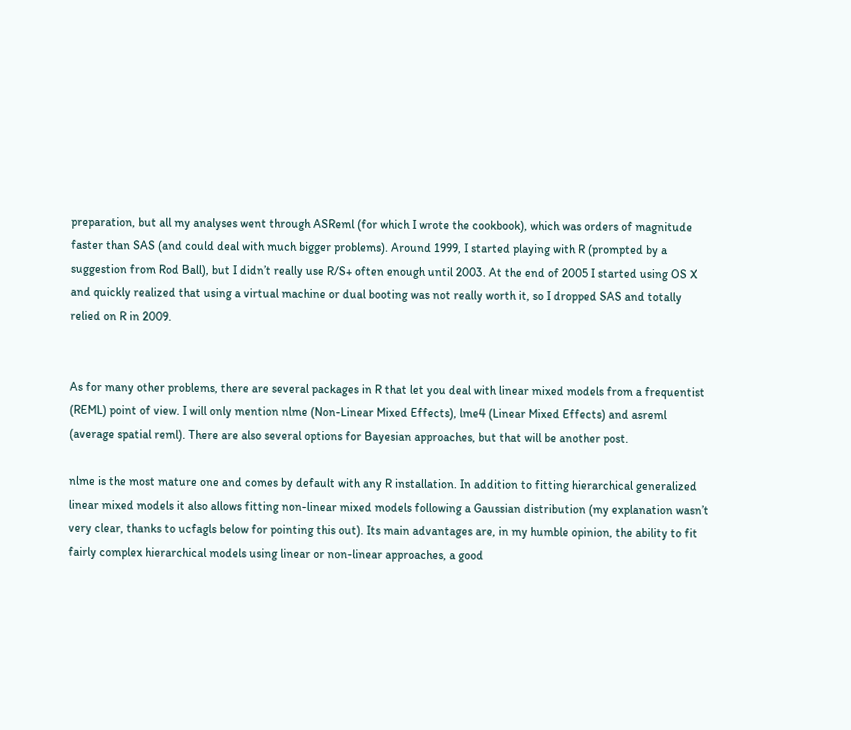preparation, but all my analyses went through ASReml (for which I wrote the cookbook), which was orders of magnitude faster than SAS (and could deal with much bigger problems). Around 1999, I started playing with R (prompted by a suggestion from Rod Ball), but I didn’t really use R/S+ often enough until 2003. At the end of 2005 I started using OS X and quickly realized that using a virtual machine or dual booting was not really worth it, so I dropped SAS and totally relied on R in 2009.


As for many other problems, there are several packages in R that let you deal with linear mixed models from a frequentist (REML) point of view. I will only mention nlme (Non-Linear Mixed Effects), lme4 (Linear Mixed Effects) and asreml (average spatial reml). There are also several options for Bayesian approaches, but that will be another post.

nlme is the most mature one and comes by default with any R installation. In addition to fitting hierarchical generalized linear mixed models it also allows fitting non-linear mixed models following a Gaussian distribution (my explanation wasn’t very clear, thanks to ucfagls below for pointing this out). Its main advantages are, in my humble opinion, the ability to fit fairly complex hierarchical models using linear or non-linear approaches, a good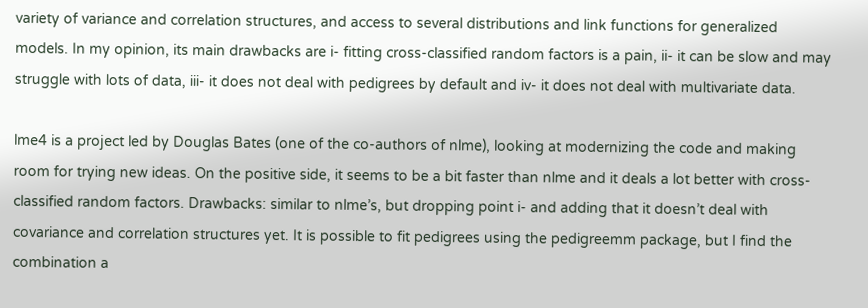variety of variance and correlation structures, and access to several distributions and link functions for generalized models. In my opinion, its main drawbacks are i- fitting cross-classified random factors is a pain, ii- it can be slow and may struggle with lots of data, iii- it does not deal with pedigrees by default and iv- it does not deal with multivariate data.

lme4 is a project led by Douglas Bates (one of the co-authors of nlme), looking at modernizing the code and making room for trying new ideas. On the positive side, it seems to be a bit faster than nlme and it deals a lot better with cross-classified random factors. Drawbacks: similar to nlme’s, but dropping point i- and adding that it doesn’t deal with covariance and correlation structures yet. It is possible to fit pedigrees using the pedigreemm package, but I find the combination a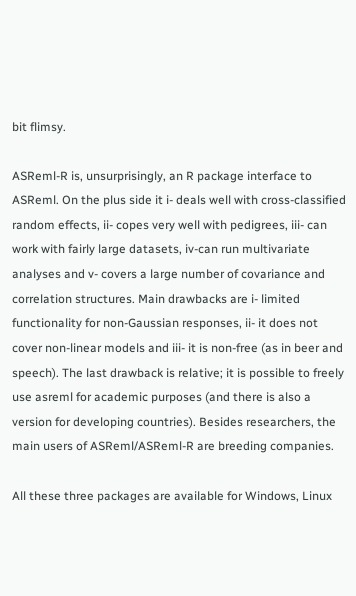bit flimsy.

ASReml-R is, unsurprisingly, an R package interface to ASReml. On the plus side it i- deals well with cross-classified random effects, ii- copes very well with pedigrees, iii- can work with fairly large datasets, iv-can run multivariate analyses and v- covers a large number of covariance and correlation structures. Main drawbacks are i- limited functionality for non-Gaussian responses, ii- it does not cover non-linear models and iii- it is non-free (as in beer and speech). The last drawback is relative; it is possible to freely use asreml for academic purposes (and there is also a version for developing countries). Besides researchers, the main users of ASReml/ASReml-R are breeding companies.

All these three packages are available for Windows, Linux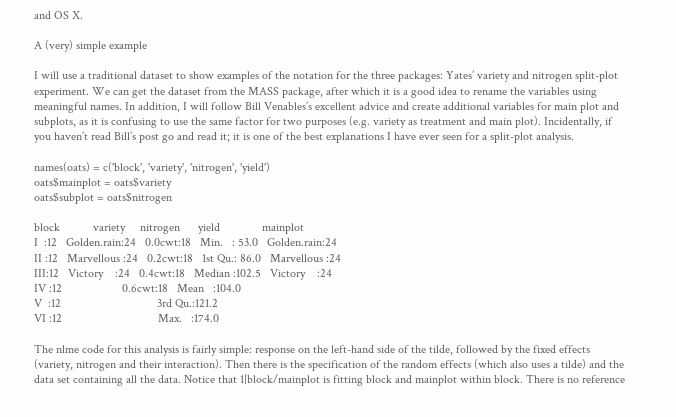and OS X.

A (very) simple example

I will use a traditional dataset to show examples of the notation for the three packages: Yates’ variety and nitrogen split-plot experiment. We can get the dataset from the MASS package, after which it is a good idea to rename the variables using meaningful names. In addition, I will follow Bill Venables’s excellent advice and create additional variables for main plot and subplots, as it is confusing to use the same factor for two purposes (e.g. variety as treatment and main plot). Incidentally, if you haven’t read Bill’s post go and read it; it is one of the best explanations I have ever seen for a split-plot analysis.

names(oats) = c('block', 'variety', 'nitrogen', 'yield')
oats$mainplot = oats$variety
oats$subplot = oats$nitrogen

block           variety     nitrogen      yield              mainplot
I  :12   Golden.rain:24   0.0cwt:18   Min.   : 53.0   Golden.rain:24
II :12   Marvellous :24   0.2cwt:18   1st Qu.: 86.0   Marvellous :24
III:12   Victory    :24   0.4cwt:18   Median :102.5   Victory    :24
IV :12                    0.6cwt:18   Mean   :104.0
V  :12                                3rd Qu.:121.2
VI :12                                Max.   :174.0

The nlme code for this analysis is fairly simple: response on the left-hand side of the tilde, followed by the fixed effects (variety, nitrogen and their interaction). Then there is the specification of the random effects (which also uses a tilde) and the data set containing all the data. Notice that 1|block/mainplot is fitting block and mainplot within block. There is no reference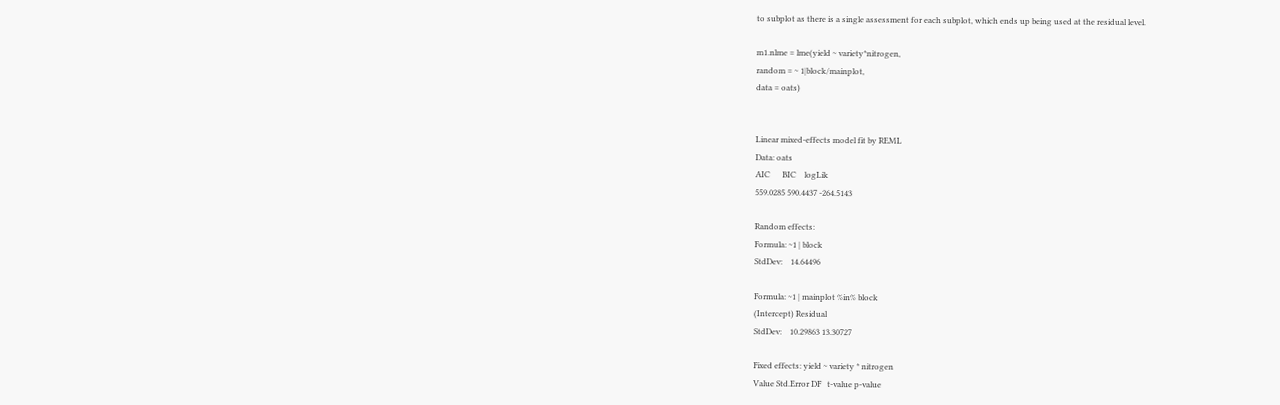to subplot as there is a single assessment for each subplot, which ends up being used at the residual level.

m1.nlme = lme(yield ~ variety*nitrogen,
random = ~ 1|block/mainplot,
data = oats)


Linear mixed-effects model fit by REML
Data: oats
AIC      BIC    logLik
559.0285 590.4437 -264.5143

Random effects:
Formula: ~1 | block
StdDev:    14.64496

Formula: ~1 | mainplot %in% block
(Intercept) Residual
StdDev:    10.29863 13.30727

Fixed effects: yield ~ variety * nitrogen
Value Std.Error DF   t-value p-value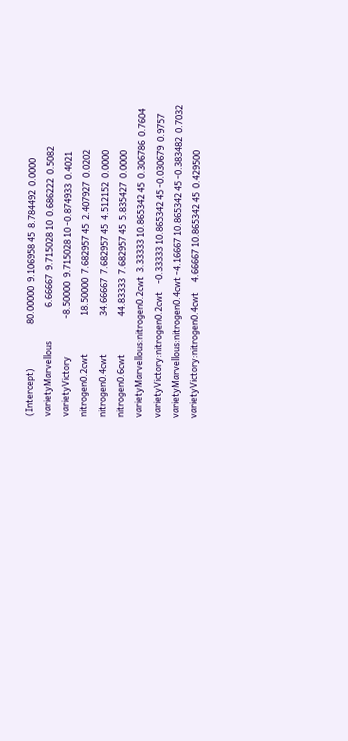(Intercept)                      80.00000  9.106958 45  8.784492  0.0000
varietyMarvellous                 6.66667  9.715028 10  0.686222  0.5082
varietyVictory                   -8.50000  9.715028 10 -0.874933  0.4021
nitrogen0.2cwt                   18.50000  7.682957 45  2.407927  0.0202
nitrogen0.4cwt                   34.66667  7.682957 45  4.512152  0.0000
nitrogen0.6cwt                   44.83333  7.682957 45  5.835427  0.0000
varietyMarvellous:nitrogen0.2cwt  3.33333 10.865342 45  0.306786  0.7604
varietyVictory:nitrogen0.2cwt    -0.33333 10.865342 45 -0.030679  0.9757
varietyMarvellous:nitrogen0.4cwt -4.16667 10.865342 45 -0.383482  0.7032
varietyVictory:nitrogen0.4cwt     4.66667 10.865342 45  0.429500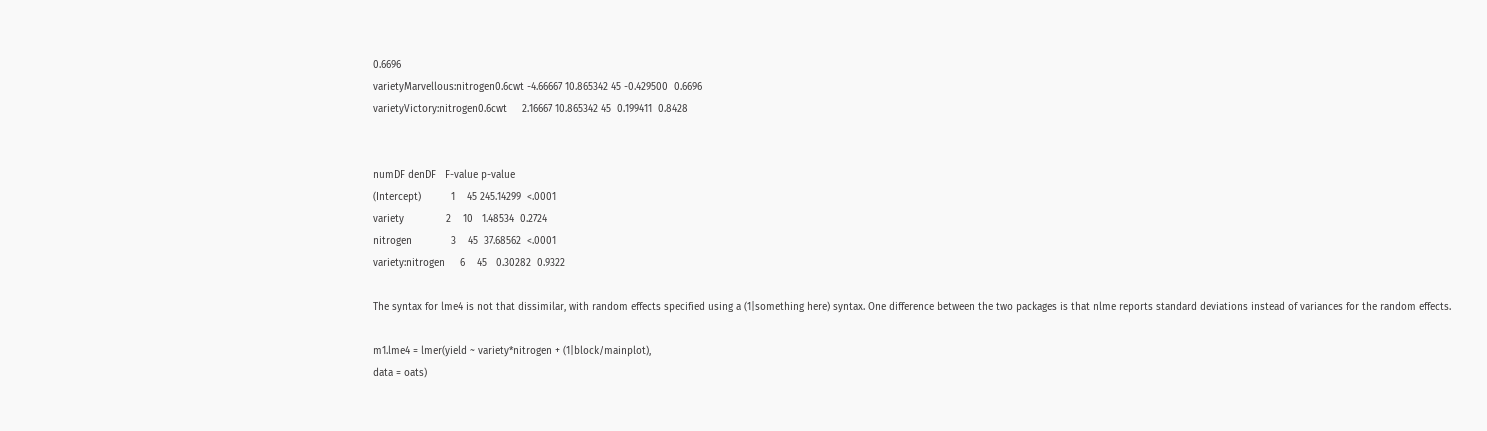0.6696
varietyMarvellous:nitrogen0.6cwt -4.66667 10.865342 45 -0.429500  0.6696
varietyVictory:nitrogen0.6cwt     2.16667 10.865342 45  0.199411  0.8428


numDF denDF   F-value p-value
(Intercept)          1    45 245.14299  <.0001
variety              2    10   1.48534  0.2724
nitrogen             3    45  37.68562  <.0001
variety:nitrogen     6    45   0.30282  0.9322

The syntax for lme4 is not that dissimilar, with random effects specified using a (1|something here) syntax. One difference between the two packages is that nlme reports standard deviations instead of variances for the random effects.

m1.lme4 = lmer(yield ~ variety*nitrogen + (1|block/mainplot),
data = oats)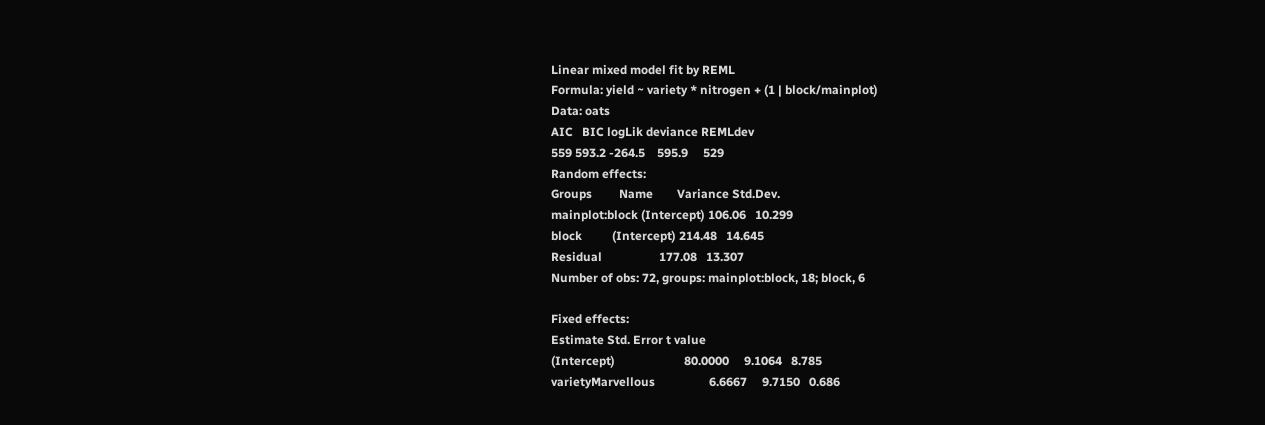Linear mixed model fit by REML
Formula: yield ~ variety * nitrogen + (1 | block/mainplot)
Data: oats
AIC   BIC logLik deviance REMLdev
559 593.2 -264.5    595.9     529
Random effects:
Groups         Name        Variance Std.Dev.
mainplot:block (Intercept) 106.06   10.299
block          (Intercept) 214.48   14.645
Residual                   177.08   13.307
Number of obs: 72, groups: mainplot:block, 18; block, 6

Fixed effects:
Estimate Std. Error t value
(Intercept)                       80.0000     9.1064   8.785
varietyMarvellous                  6.6667     9.7150   0.686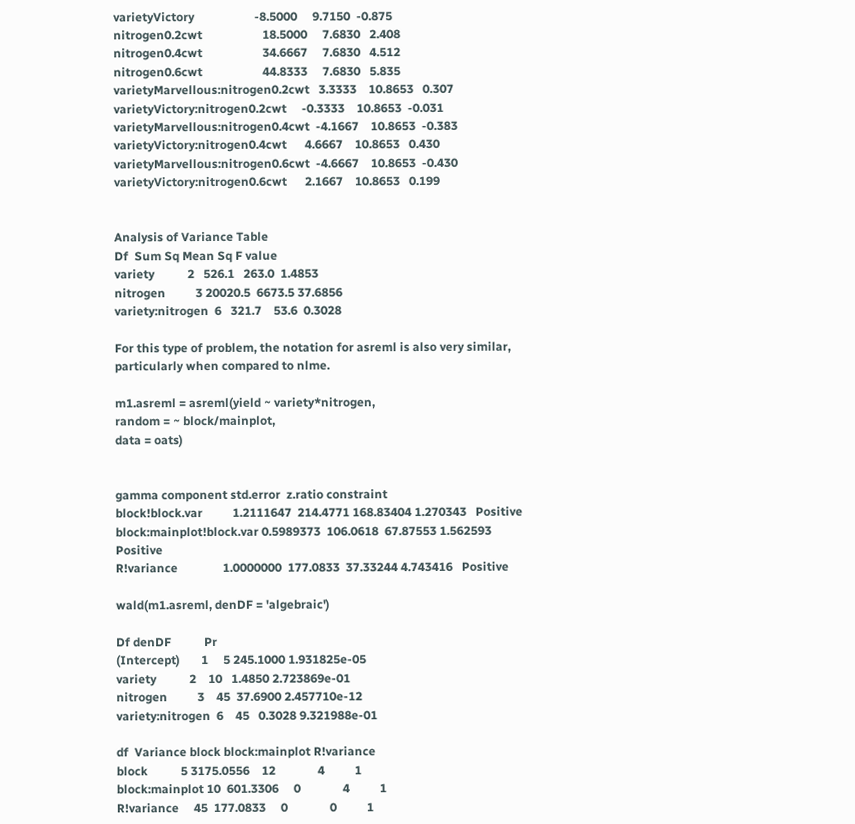varietyVictory                    -8.5000     9.7150  -0.875
nitrogen0.2cwt                    18.5000     7.6830   2.408
nitrogen0.4cwt                    34.6667     7.6830   4.512
nitrogen0.6cwt                    44.8333     7.6830   5.835
varietyMarvellous:nitrogen0.2cwt   3.3333    10.8653   0.307
varietyVictory:nitrogen0.2cwt     -0.3333    10.8653  -0.031
varietyMarvellous:nitrogen0.4cwt  -4.1667    10.8653  -0.383
varietyVictory:nitrogen0.4cwt      4.6667    10.8653   0.430
varietyMarvellous:nitrogen0.6cwt  -4.6667    10.8653  -0.430
varietyVictory:nitrogen0.6cwt      2.1667    10.8653   0.199


Analysis of Variance Table
Df  Sum Sq Mean Sq F value
variety           2   526.1   263.0  1.4853
nitrogen          3 20020.5  6673.5 37.6856
variety:nitrogen  6   321.7    53.6  0.3028

For this type of problem, the notation for asreml is also very similar, particularly when compared to nlme.

m1.asreml = asreml(yield ~ variety*nitrogen,
random = ~ block/mainplot,
data = oats)


gamma component std.error  z.ratio constraint
block!block.var          1.2111647  214.4771 168.83404 1.270343   Positive
block:mainplot!block.var 0.5989373  106.0618  67.87553 1.562593   Positive
R!variance               1.0000000  177.0833  37.33244 4.743416   Positive

wald(m1.asreml, denDF = 'algebraic')

Df denDF           Pr
(Intercept)       1     5 245.1000 1.931825e-05
variety           2    10   1.4850 2.723869e-01
nitrogen          3    45  37.6900 2.457710e-12
variety:nitrogen  6    45   0.3028 9.321988e-01

df  Variance block block:mainplot R!variance
block           5 3175.0556    12              4          1
block:mainplot 10  601.3306     0              4          1
R!variance     45  177.0833     0              0          1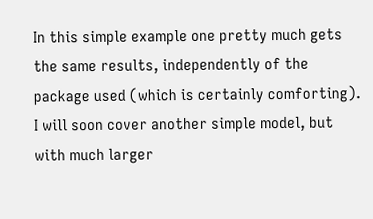In this simple example one pretty much gets the same results, independently of the package used (which is certainly comforting). I will soon cover another simple model, but with much larger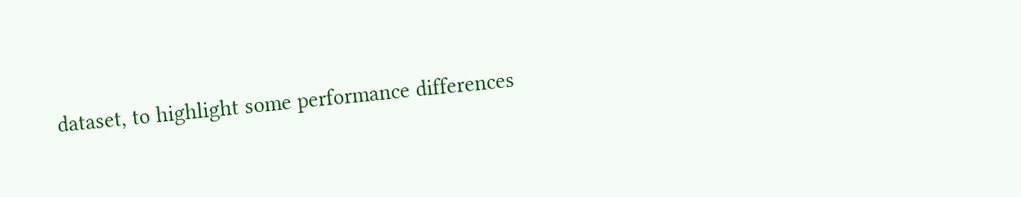dataset, to highlight some performance differences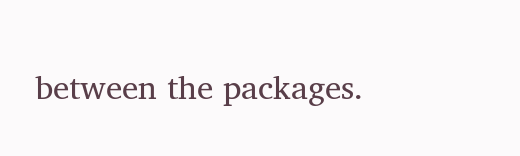between the packages.